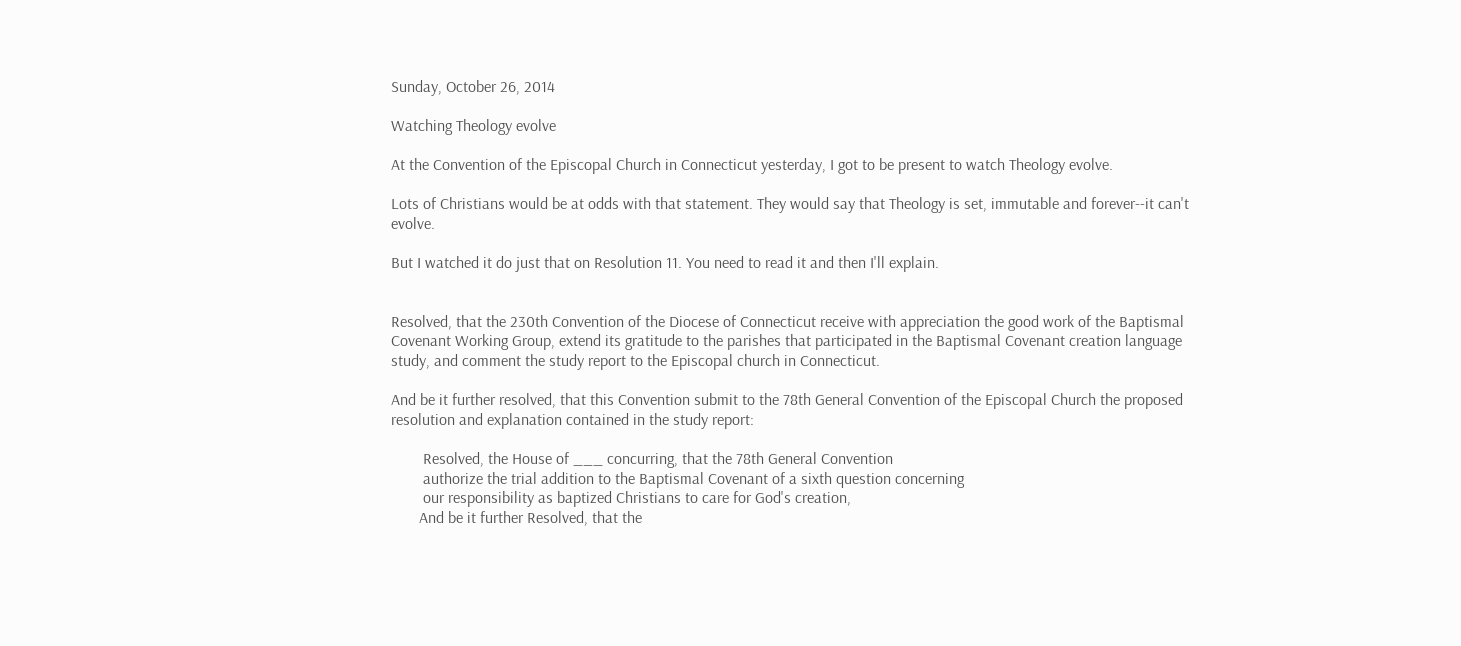Sunday, October 26, 2014

Watching Theology evolve

At the Convention of the Episcopal Church in Connecticut yesterday, I got to be present to watch Theology evolve.

Lots of Christians would be at odds with that statement. They would say that Theology is set, immutable and forever--it can't evolve.

But I watched it do just that on Resolution 11. You need to read it and then I'll explain.


Resolved, that the 230th Convention of the Diocese of Connecticut receive with appreciation the good work of the Baptismal Covenant Working Group, extend its gratitude to the parishes that participated in the Baptismal Covenant creation language study, and comment the study report to the Episcopal church in Connecticut.

And be it further resolved, that this Convention submit to the 78th General Convention of the Episcopal Church the proposed resolution and explanation contained in the study report:

        Resolved, the House of ___ concurring, that the 78th General Convention
        authorize the trial addition to the Baptismal Covenant of a sixth question concerning
        our responsibility as baptized Christians to care for God's creation,
       And be it further Resolved, that the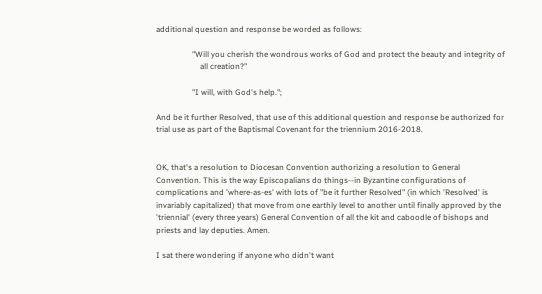additional question and response be worded as follows:

                  "Will you cherish the wondrous works of God and protect the beauty and integrity of
                      all creation?"

                  "I will, with God's help.";

And be it further Resolved, that use of this additional question and response be authorized for trial use as part of the Baptismal Covenant for the triennium 2016-2018.


OK, that's a resolution to Diocesan Convention authorizing a resolution to General Convention. This is the way Episcopalians do things--in Byzantine configurations of complications and 'where-as-es' with lots of "be it further Resolved" (in which 'Resolved' is invariably capitalized) that move from one earthly level to another until finally approved by the 'triennial' (every three years) General Convention of all the kit and caboodle of bishops and priests and lay deputies. Amen.

I sat there wondering if anyone who didn't want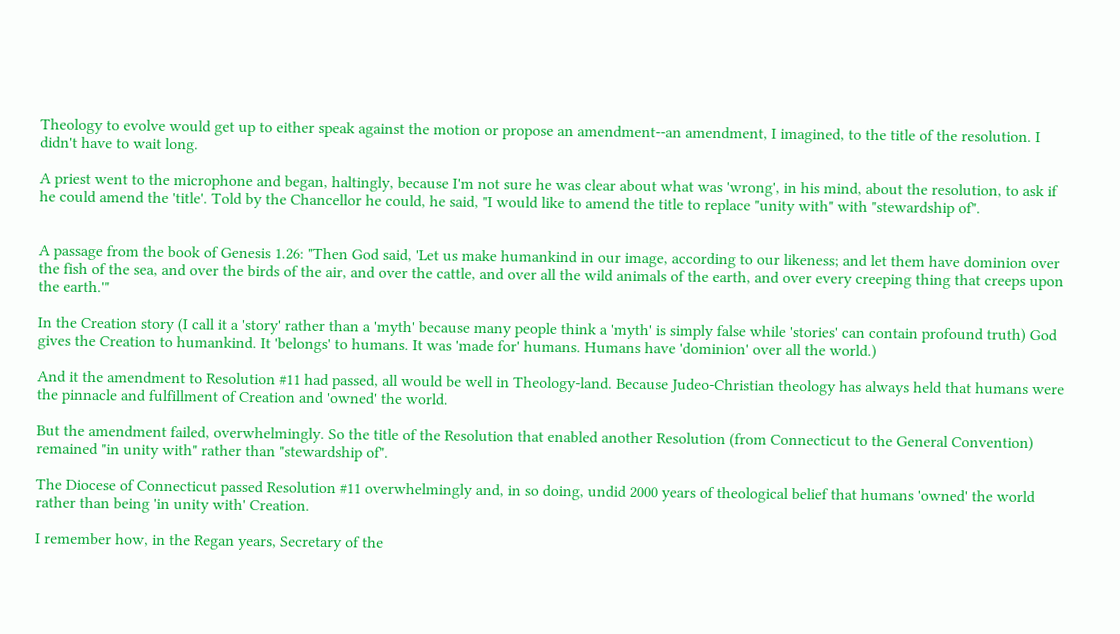Theology to evolve would get up to either speak against the motion or propose an amendment--an amendment, I imagined, to the title of the resolution. I didn't have to wait long.

A priest went to the microphone and began, haltingly, because I'm not sure he was clear about what was 'wrong', in his mind, about the resolution, to ask if he could amend the 'title'. Told by the Chancellor he could, he said, "I would like to amend the title to replace "unity with" with "stewardship of".


A passage from the book of Genesis 1.26: "Then God said, 'Let us make humankind in our image, according to our likeness; and let them have dominion over the fish of the sea, and over the birds of the air, and over the cattle, and over all the wild animals of the earth, and over every creeping thing that creeps upon the earth.'"

In the Creation story (I call it a 'story' rather than a 'myth' because many people think a 'myth' is simply false while 'stories' can contain profound truth) God gives the Creation to humankind. It 'belongs' to humans. It was 'made for' humans. Humans have 'dominion' over all the world.)

And it the amendment to Resolution #11 had passed, all would be well in Theology-land. Because Judeo-Christian theology has always held that humans were the pinnacle and fulfillment of Creation and 'owned' the world.

But the amendment failed, overwhelmingly. So the title of the Resolution that enabled another Resolution (from Connecticut to the General Convention) remained "in unity with" rather than "stewardship of".

The Diocese of Connecticut passed Resolution #11 overwhelmingly and, in so doing, undid 2000 years of theological belief that humans 'owned' the world rather than being 'in unity with' Creation.

I remember how, in the Regan years, Secretary of the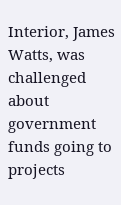Interior, James Watts, was challenged about government funds going to projects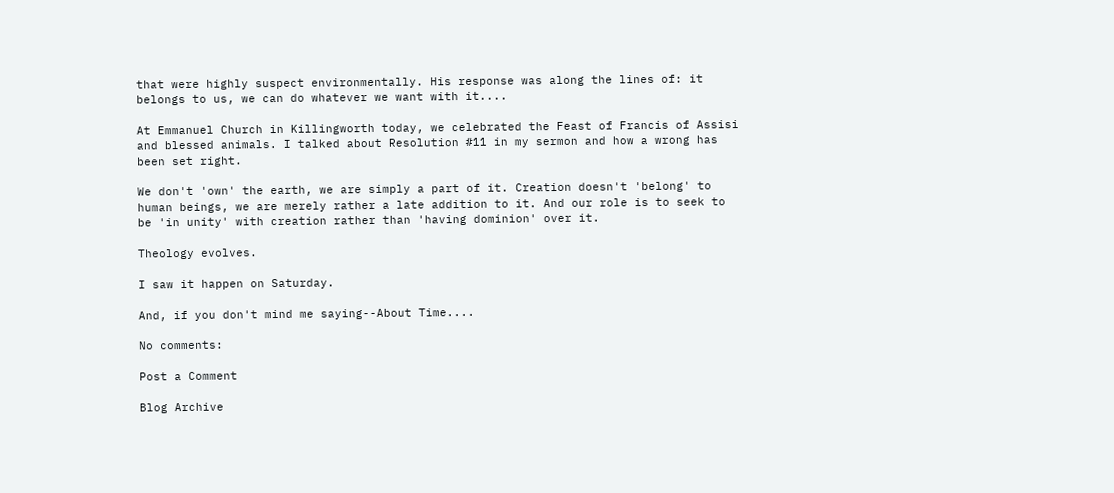that were highly suspect environmentally. His response was along the lines of: it belongs to us, we can do whatever we want with it....

At Emmanuel Church in Killingworth today, we celebrated the Feast of Francis of Assisi and blessed animals. I talked about Resolution #11 in my sermon and how a wrong has been set right.

We don't 'own' the earth, we are simply a part of it. Creation doesn't 'belong' to human beings, we are merely rather a late addition to it. And our role is to seek to be 'in unity' with creation rather than 'having dominion' over it.

Theology evolves.

I saw it happen on Saturday.

And, if you don't mind me saying--About Time....

No comments:

Post a Comment

Blog Archive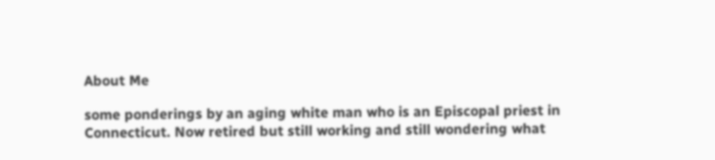About Me

some ponderings by an aging white man who is an Episcopal priest in Connecticut. Now retired but still working and still wondering what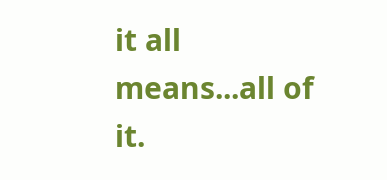it all means...all of it.